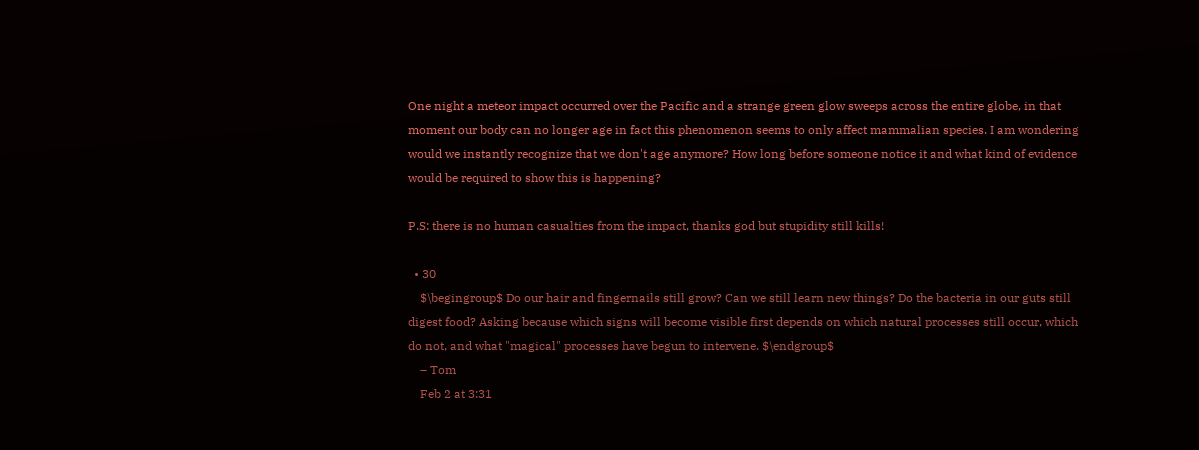One night a meteor impact occurred over the Pacific and a strange green glow sweeps across the entire globe, in that moment our body can no longer age in fact this phenomenon seems to only affect mammalian species. I am wondering would we instantly recognize that we don't age anymore? How long before someone notice it and what kind of evidence would be required to show this is happening?

P.S: there is no human casualties from the impact, thanks god but stupidity still kills!

  • 30
    $\begingroup$ Do our hair and fingernails still grow? Can we still learn new things? Do the bacteria in our guts still digest food? Asking because which signs will become visible first depends on which natural processes still occur, which do not, and what "magical" processes have begun to intervene. $\endgroup$
    – Tom
    Feb 2 at 3:31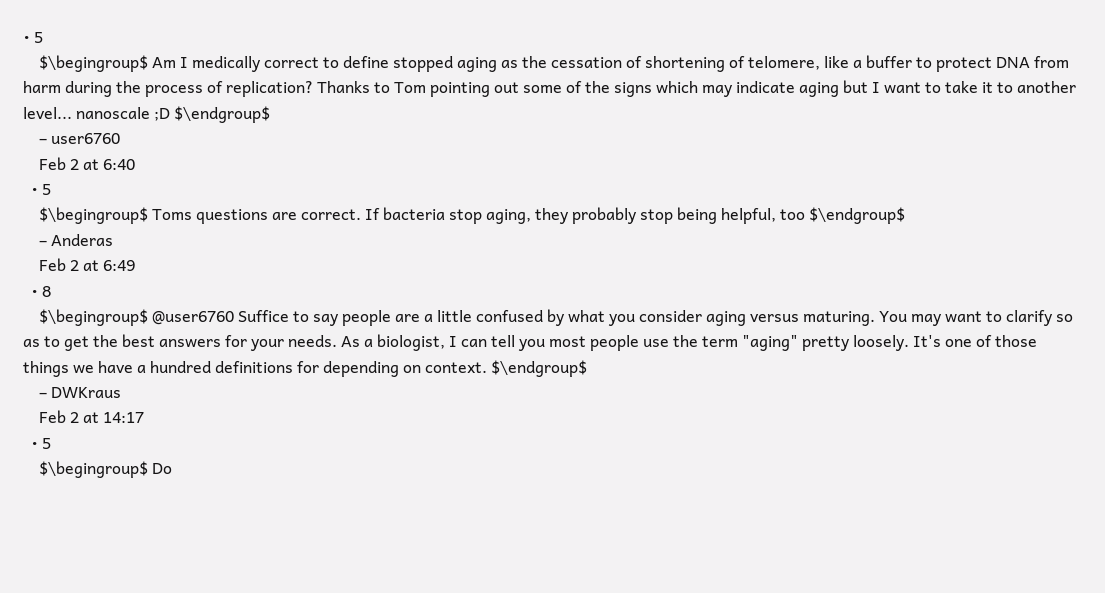• 5
    $\begingroup$ Am I medically correct to define stopped aging as the cessation of shortening of telomere, like a buffer to protect DNA from harm during the process of replication? Thanks to Tom pointing out some of the signs which may indicate aging but I want to take it to another level... nanoscale ;D $\endgroup$
    – user6760
    Feb 2 at 6:40
  • 5
    $\begingroup$ Toms questions are correct. If bacteria stop aging, they probably stop being helpful, too $\endgroup$
    – Anderas
    Feb 2 at 6:49
  • 8
    $\begingroup$ @user6760 Suffice to say people are a little confused by what you consider aging versus maturing. You may want to clarify so as to get the best answers for your needs. As a biologist, I can tell you most people use the term "aging" pretty loosely. It's one of those things we have a hundred definitions for depending on context. $\endgroup$
    – DWKraus
    Feb 2 at 14:17
  • 5
    $\begingroup$ Do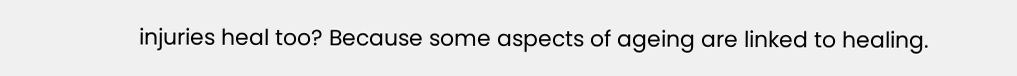injuries heal too? Because some aspects of ageing are linked to healing.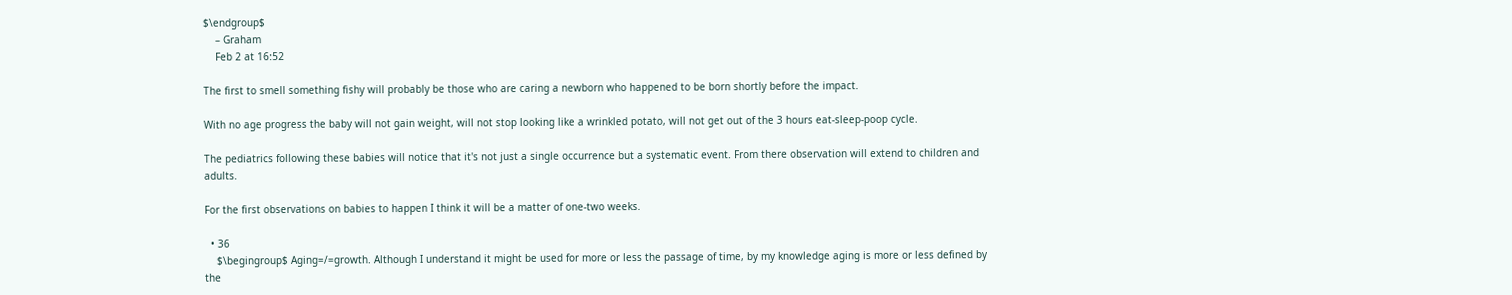$\endgroup$
    – Graham
    Feb 2 at 16:52

The first to smell something fishy will probably be those who are caring a newborn who happened to be born shortly before the impact.

With no age progress the baby will not gain weight, will not stop looking like a wrinkled potato, will not get out of the 3 hours eat-sleep-poop cycle.

The pediatrics following these babies will notice that it's not just a single occurrence but a systematic event. From there observation will extend to children and adults.

For the first observations on babies to happen I think it will be a matter of one-two weeks.

  • 36
    $\begingroup$ Aging=/=growth. Although I understand it might be used for more or less the passage of time, by my knowledge aging is more or less defined by the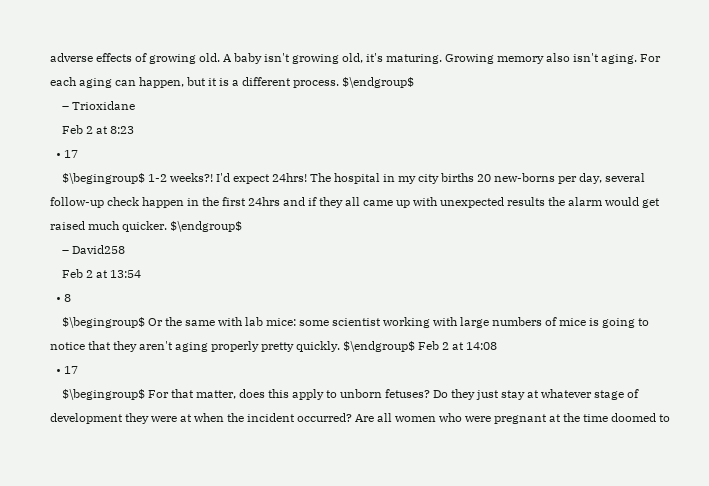adverse effects of growing old. A baby isn't growing old, it's maturing. Growing memory also isn't aging. For each aging can happen, but it is a different process. $\endgroup$
    – Trioxidane
    Feb 2 at 8:23
  • 17
    $\begingroup$ 1-2 weeks?! I'd expect 24hrs! The hospital in my city births 20 new-borns per day, several follow-up check happen in the first 24hrs and if they all came up with unexpected results the alarm would get raised much quicker. $\endgroup$
    – David258
    Feb 2 at 13:54
  • 8
    $\begingroup$ Or the same with lab mice: some scientist working with large numbers of mice is going to notice that they aren't aging properly pretty quickly. $\endgroup$ Feb 2 at 14:08
  • 17
    $\begingroup$ For that matter, does this apply to unborn fetuses? Do they just stay at whatever stage of development they were at when the incident occurred? Are all women who were pregnant at the time doomed to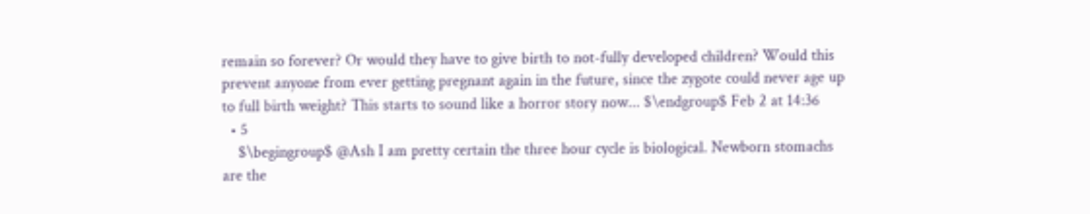remain so forever? Or would they have to give birth to not-fully developed children? Would this prevent anyone from ever getting pregnant again in the future, since the zygote could never age up to full birth weight? This starts to sound like a horror story now... $\endgroup$ Feb 2 at 14:36
  • 5
    $\begingroup$ @Ash I am pretty certain the three hour cycle is biological. Newborn stomachs are the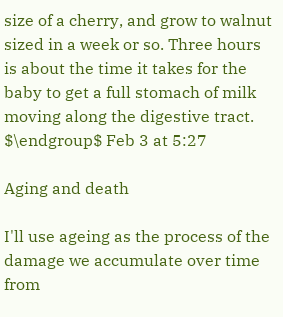size of a cherry, and grow to walnut sized in a week or so. Three hours is about the time it takes for the baby to get a full stomach of milk moving along the digestive tract. $\endgroup$ Feb 3 at 5:27

Aging and death

I'll use ageing as the process of the damage we accumulate over time from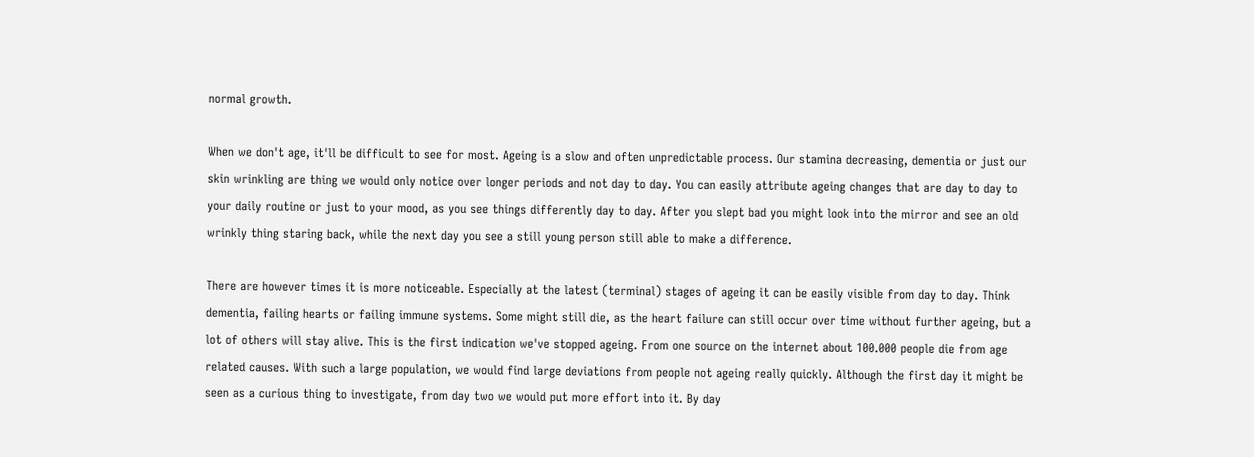normal growth.

When we don't age, it'll be difficult to see for most. Ageing is a slow and often unpredictable process. Our stamina decreasing, dementia or just our skin wrinkling are thing we would only notice over longer periods and not day to day. You can easily attribute ageing changes that are day to day to your daily routine or just to your mood, as you see things differently day to day. After you slept bad you might look into the mirror and see an old wrinkly thing staring back, while the next day you see a still young person still able to make a difference.

There are however times it is more noticeable. Especially at the latest (terminal) stages of ageing it can be easily visible from day to day. Think dementia, failing hearts or failing immune systems. Some might still die, as the heart failure can still occur over time without further ageing, but a lot of others will stay alive. This is the first indication we've stopped ageing. From one source on the internet about 100.000 people die from age related causes. With such a large population, we would find large deviations from people not ageing really quickly. Although the first day it might be seen as a curious thing to investigate, from day two we would put more effort into it. By day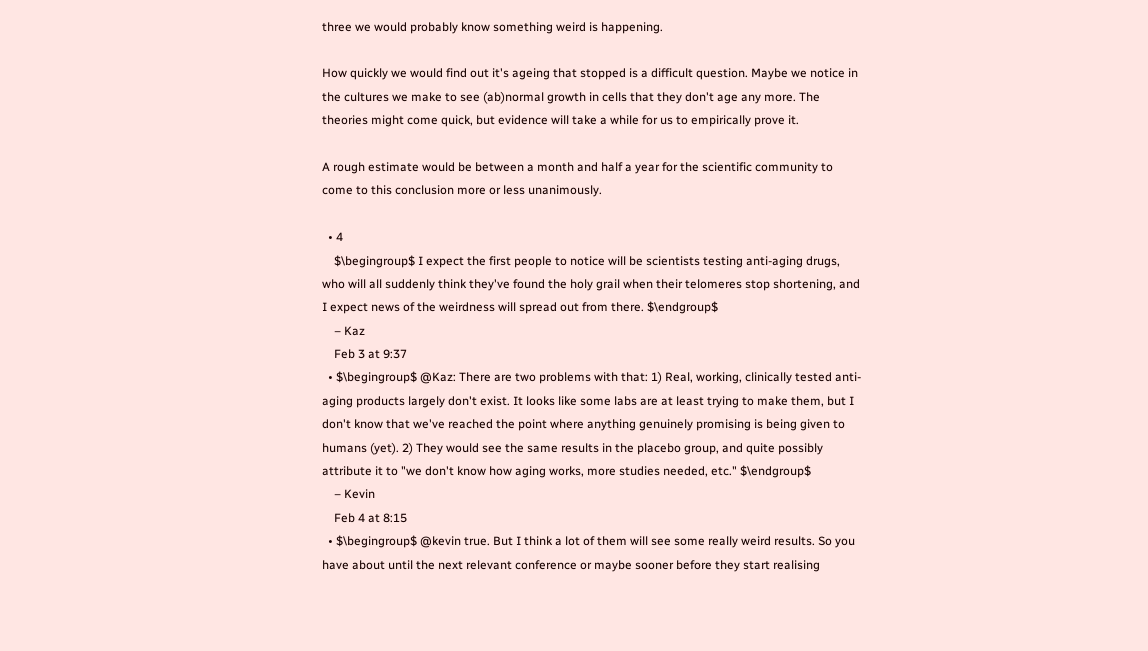three we would probably know something weird is happening.

How quickly we would find out it's ageing that stopped is a difficult question. Maybe we notice in the cultures we make to see (ab)normal growth in cells that they don't age any more. The theories might come quick, but evidence will take a while for us to empirically prove it.

A rough estimate would be between a month and half a year for the scientific community to come to this conclusion more or less unanimously.

  • 4
    $\begingroup$ I expect the first people to notice will be scientists testing anti-aging drugs, who will all suddenly think they've found the holy grail when their telomeres stop shortening, and I expect news of the weirdness will spread out from there. $\endgroup$
    – Kaz
    Feb 3 at 9:37
  • $\begingroup$ @Kaz: There are two problems with that: 1) Real, working, clinically tested anti-aging products largely don't exist. It looks like some labs are at least trying to make them, but I don't know that we've reached the point where anything genuinely promising is being given to humans (yet). 2) They would see the same results in the placebo group, and quite possibly attribute it to "we don't know how aging works, more studies needed, etc." $\endgroup$
    – Kevin
    Feb 4 at 8:15
  • $\begingroup$ @kevin true. But I think a lot of them will see some really weird results. So you have about until the next relevant conference or maybe sooner before they start realising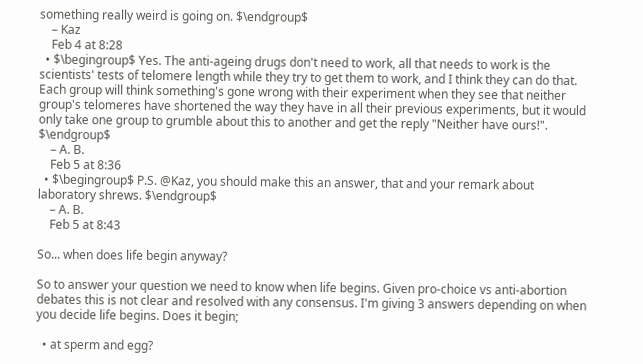something really weird is going on. $\endgroup$
    – Kaz
    Feb 4 at 8:28
  • $\begingroup$ Yes. The anti-ageing drugs don't need to work, all that needs to work is the scientists' tests of telomere length while they try to get them to work, and I think they can do that. Each group will think something's gone wrong with their experiment when they see that neither group's telomeres have shortened the way they have in all their previous experiments, but it would only take one group to grumble about this to another and get the reply "Neither have ours!". $\endgroup$
    – A. B.
    Feb 5 at 8:36
  • $\begingroup$ P.S. @Kaz, you should make this an answer, that and your remark about laboratory shrews. $\endgroup$
    – A. B.
    Feb 5 at 8:43

So... when does life begin anyway?

So to answer your question we need to know when life begins. Given pro-choice vs anti-abortion debates this is not clear and resolved with any consensus. I'm giving 3 answers depending on when you decide life begins. Does it begin;

  • at sperm and egg?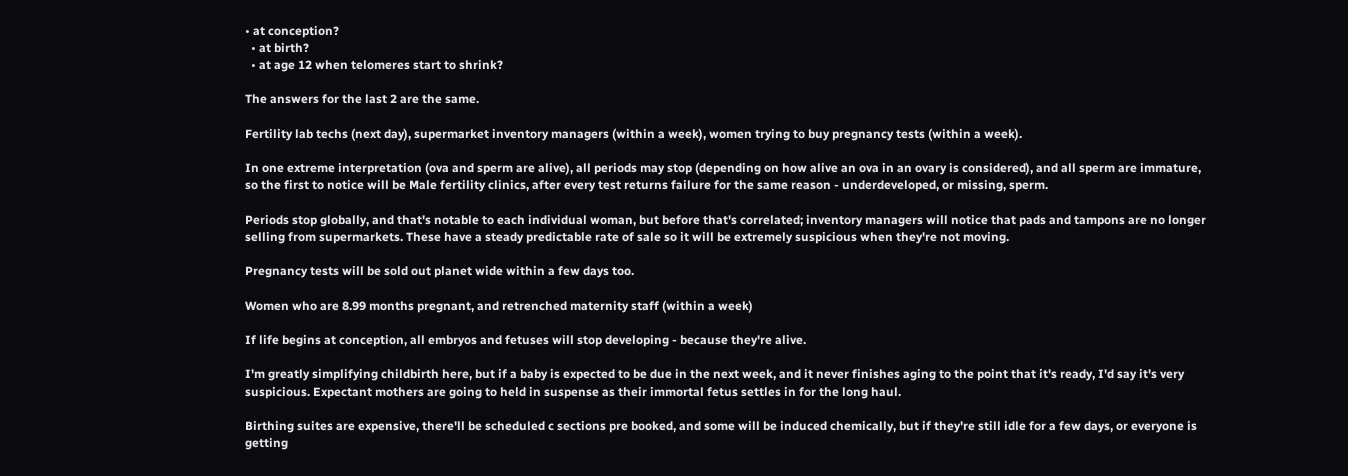• at conception?
  • at birth?
  • at age 12 when telomeres start to shrink?

The answers for the last 2 are the same.

Fertility lab techs (next day), supermarket inventory managers (within a week), women trying to buy pregnancy tests (within a week).

In one extreme interpretation (ova and sperm are alive), all periods may stop (depending on how alive an ova in an ovary is considered), and all sperm are immature, so the first to notice will be Male fertility clinics, after every test returns failure for the same reason - underdeveloped, or missing, sperm.

Periods stop globally, and that's notable to each individual woman, but before that's correlated; inventory managers will notice that pads and tampons are no longer selling from supermarkets. These have a steady predictable rate of sale so it will be extremely suspicious when they're not moving.

Pregnancy tests will be sold out planet wide within a few days too.

Women who are 8.99 months pregnant, and retrenched maternity staff (within a week)

If life begins at conception, all embryos and fetuses will stop developing - because they're alive.

I'm greatly simplifying childbirth here, but if a baby is expected to be due in the next week, and it never finishes aging to the point that it's ready, I'd say it's very suspicious. Expectant mothers are going to held in suspense as their immortal fetus settles in for the long haul.

Birthing suites are expensive, there'll be scheduled c sections pre booked, and some will be induced chemically, but if they're still idle for a few days, or everyone is getting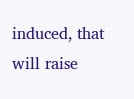induced, that will raise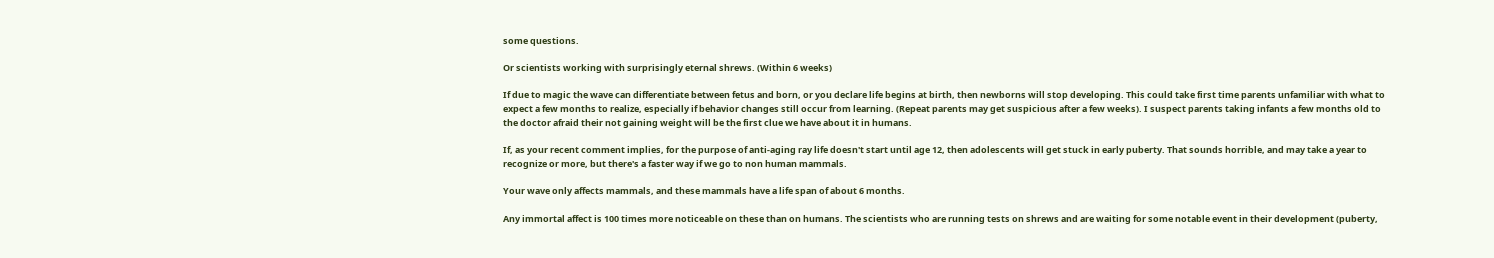some questions.

Or scientists working with surprisingly eternal shrews. (Within 6 weeks)

If due to magic the wave can differentiate between fetus and born, or you declare life begins at birth, then newborns will stop developing. This could take first time parents unfamiliar with what to expect a few months to realize, especially if behavior changes still occur from learning. (Repeat parents may get suspicious after a few weeks). I suspect parents taking infants a few months old to the doctor afraid their not gaining weight will be the first clue we have about it in humans.

If, as your recent comment implies, for the purpose of anti-aging ray life doesn't start until age 12, then adolescents will get stuck in early puberty. That sounds horrible, and may take a year to recognize or more, but there's a faster way if we go to non human mammals.

Your wave only affects mammals, and these mammals have a life span of about 6 months.

Any immortal affect is 100 times more noticeable on these than on humans. The scientists who are running tests on shrews and are waiting for some notable event in their development (puberty,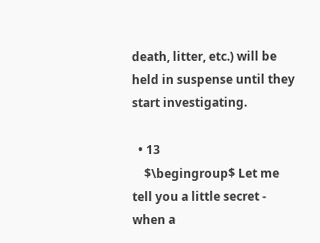death, litter, etc.) will be held in suspense until they start investigating.

  • 13
    $\begingroup$ Let me tell you a little secret - when a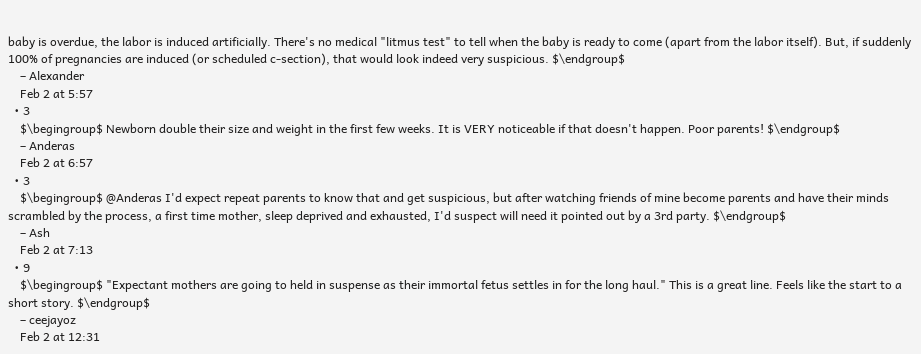baby is overdue, the labor is induced artificially. There's no medical "litmus test" to tell when the baby is ready to come (apart from the labor itself). But, if suddenly 100% of pregnancies are induced (or scheduled c-section), that would look indeed very suspicious. $\endgroup$
    – Alexander
    Feb 2 at 5:57
  • 3
    $\begingroup$ Newborn double their size and weight in the first few weeks. It is VERY noticeable if that doesn't happen. Poor parents! $\endgroup$
    – Anderas
    Feb 2 at 6:57
  • 3
    $\begingroup$ @Anderas I'd expect repeat parents to know that and get suspicious, but after watching friends of mine become parents and have their minds scrambled by the process, a first time mother, sleep deprived and exhausted, I'd suspect will need it pointed out by a 3rd party. $\endgroup$
    – Ash
    Feb 2 at 7:13
  • 9
    $\begingroup$ "Expectant mothers are going to held in suspense as their immortal fetus settles in for the long haul." This is a great line. Feels like the start to a short story. $\endgroup$
    – ceejayoz
    Feb 2 at 12:31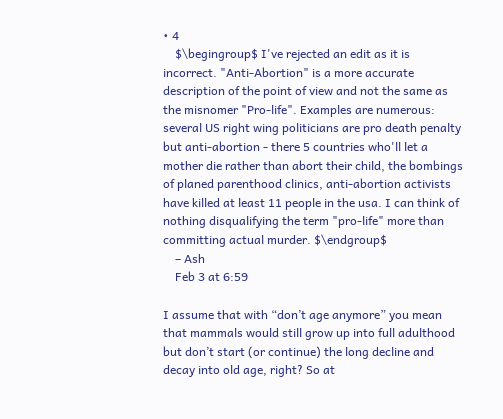• 4
    $\begingroup$ I've rejected an edit as it is incorrect. "Anti-Abortion" is a more accurate description of the point of view and not the same as the misnomer "Pro-life". Examples are numerous: several US right wing politicians are pro death penalty but anti-abortion - there 5 countries who'll let a mother die rather than abort their child, the bombings of planed parenthood clinics, anti-abortion activists have killed at least 11 people in the usa. I can think of nothing disqualifying the term "pro-life" more than committing actual murder. $\endgroup$
    – Ash
    Feb 3 at 6:59

I assume that with “don’t age anymore” you mean that mammals would still grow up into full adulthood but don’t start (or continue) the long decline and decay into old age, right? So at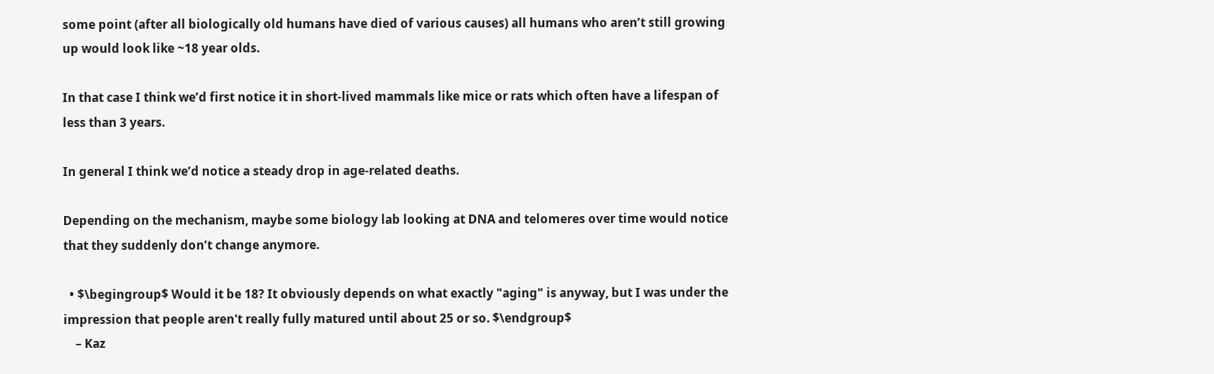some point (after all biologically old humans have died of various causes) all humans who aren’t still growing up would look like ~18 year olds.

In that case I think we’d first notice it in short-lived mammals like mice or rats which often have a lifespan of less than 3 years.

In general I think we’d notice a steady drop in age-related deaths.

Depending on the mechanism, maybe some biology lab looking at DNA and telomeres over time would notice that they suddenly don’t change anymore.

  • $\begingroup$ Would it be 18? It obviously depends on what exactly "aging" is anyway, but I was under the impression that people aren't really fully matured until about 25 or so. $\endgroup$
    – Kaz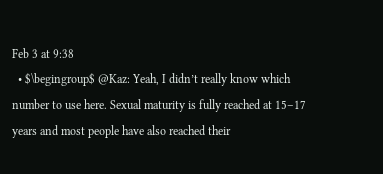Feb 3 at 9:38
  • $\begingroup$ @Kaz: Yeah, I didn’t really know which number to use here. Sexual maturity is fully reached at 15–17 years and most people have also reached their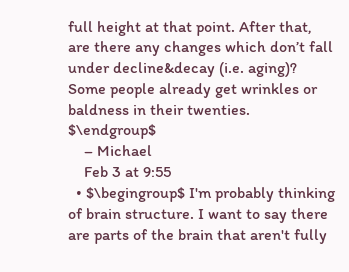full height at that point. After that, are there any changes which don’t fall under decline&decay (i.e. aging)? Some people already get wrinkles or baldness in their twenties. $\endgroup$
    – Michael
    Feb 3 at 9:55
  • $\begingroup$ I'm probably thinking of brain structure. I want to say there are parts of the brain that aren't fully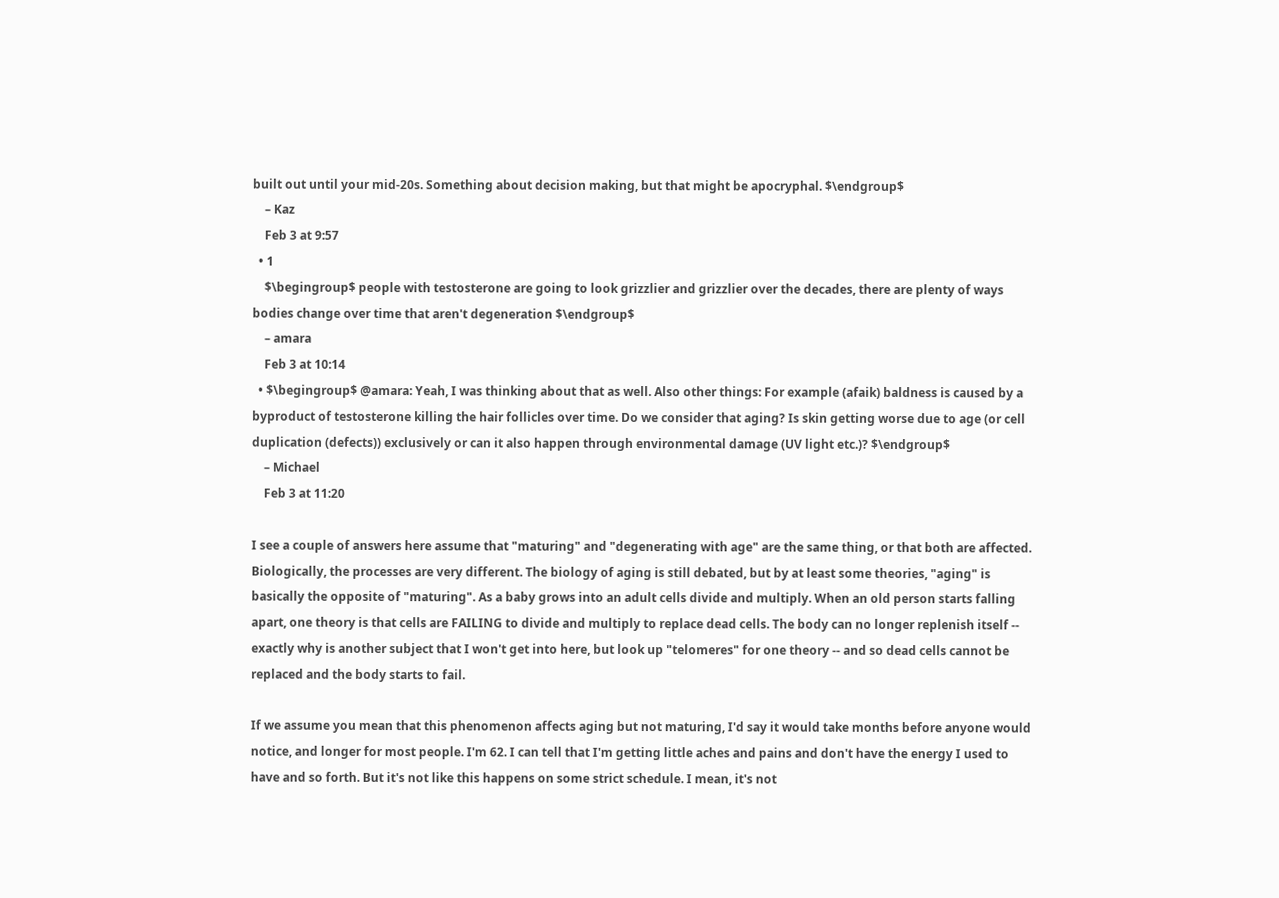built out until your mid-20s. Something about decision making, but that might be apocryphal. $\endgroup$
    – Kaz
    Feb 3 at 9:57
  • 1
    $\begingroup$ people with testosterone are going to look grizzlier and grizzlier over the decades, there are plenty of ways bodies change over time that aren't degeneration $\endgroup$
    – amara
    Feb 3 at 10:14
  • $\begingroup$ @amara: Yeah, I was thinking about that as well. Also other things: For example (afaik) baldness is caused by a byproduct of testosterone killing the hair follicles over time. Do we consider that aging? Is skin getting worse due to age (or cell duplication (defects)) exclusively or can it also happen through environmental damage (UV light etc.)? $\endgroup$
    – Michael
    Feb 3 at 11:20

I see a couple of answers here assume that "maturing" and "degenerating with age" are the same thing, or that both are affected. Biologically, the processes are very different. The biology of aging is still debated, but by at least some theories, "aging" is basically the opposite of "maturing". As a baby grows into an adult cells divide and multiply. When an old person starts falling apart, one theory is that cells are FAILING to divide and multiply to replace dead cells. The body can no longer replenish itself -- exactly why is another subject that I won't get into here, but look up "telomeres" for one theory -- and so dead cells cannot be replaced and the body starts to fail.

If we assume you mean that this phenomenon affects aging but not maturing, I'd say it would take months before anyone would notice, and longer for most people. I'm 62. I can tell that I'm getting little aches and pains and don't have the energy I used to have and so forth. But it's not like this happens on some strict schedule. I mean, it's not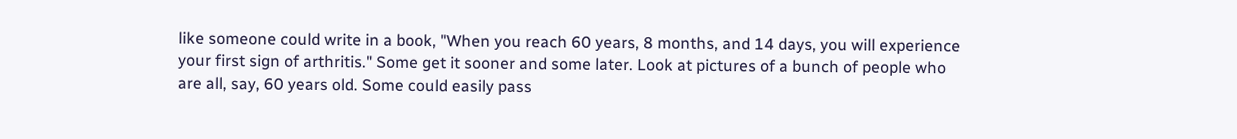like someone could write in a book, "When you reach 60 years, 8 months, and 14 days, you will experience your first sign of arthritis." Some get it sooner and some later. Look at pictures of a bunch of people who are all, say, 60 years old. Some could easily pass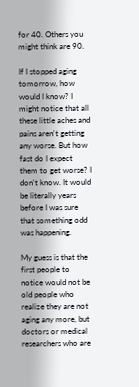for 40. Others you might think are 90.

If I stopped aging tomorrow, how would I know? I might notice that all these little aches and pains aren't getting any worse. But how fast do I expect them to get worse? I don't know. It would be literally years before I was sure that something odd was happening.

My guess is that the first people to notice would not be old people who realize they are not aging any more, but doctors or medical researchers who are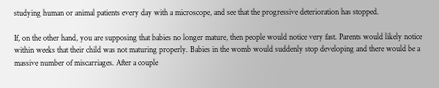studying human or animal patients every day with a microscope, and see that the progressive deterioration has stopped.

If, on the other hand, you are supposing that babies no longer mature, then people would notice very fast. Parents would likely notice within weeks that their child was not maturing properly. Babies in the womb would suddenly stop developing and there would be a massive number of miscarriages. After a couple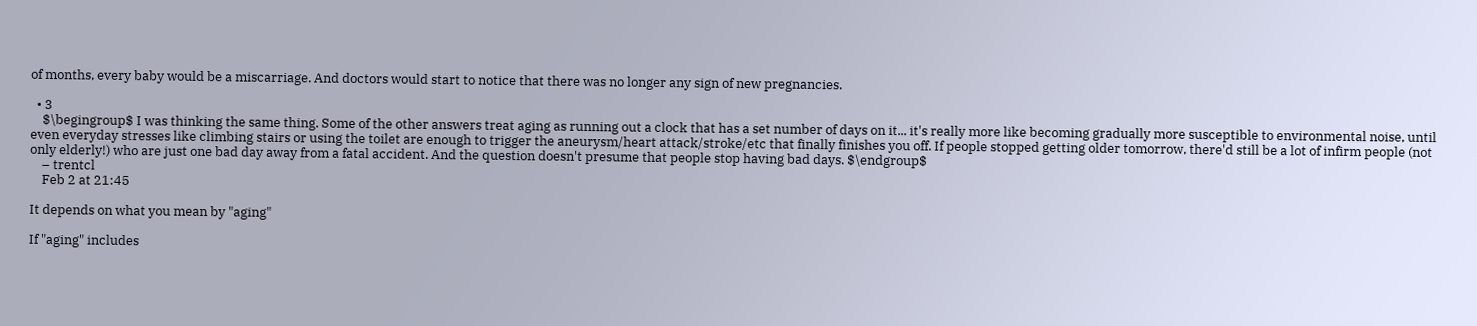of months, every baby would be a miscarriage. And doctors would start to notice that there was no longer any sign of new pregnancies.

  • 3
    $\begingroup$ I was thinking the same thing. Some of the other answers treat aging as running out a clock that has a set number of days on it... it's really more like becoming gradually more susceptible to environmental noise, until even everyday stresses like climbing stairs or using the toilet are enough to trigger the aneurysm/heart attack/stroke/etc that finally finishes you off. If people stopped getting older tomorrow, there'd still be a lot of infirm people (not only elderly!) who are just one bad day away from a fatal accident. And the question doesn't presume that people stop having bad days. $\endgroup$
    – trentcl
    Feb 2 at 21:45

It depends on what you mean by "aging"

If "aging" includes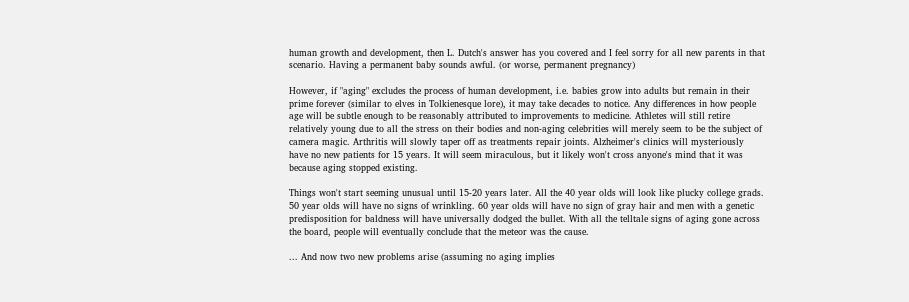human growth and development, then L. Dutch's answer has you covered and I feel sorry for all new parents in that scenario. Having a permanent baby sounds awful. (or worse, permanent pregnancy)

However, if "aging" excludes the process of human development, i.e. babies grow into adults but remain in their prime forever (similar to elves in Tolkienesque lore), it may take decades to notice. Any differences in how people age will be subtle enough to be reasonably attributed to improvements to medicine. Athletes will still retire relatively young due to all the stress on their bodies and non-aging celebrities will merely seem to be the subject of camera magic. Arthritis will slowly taper off as treatments repair joints. Alzheimer's clinics will mysteriously have no new patients for 15 years. It will seem miraculous, but it likely won't cross anyone's mind that it was because aging stopped existing.

Things won't start seeming unusual until 15-20 years later. All the 40 year olds will look like plucky college grads. 50 year olds will have no signs of wrinkling. 60 year olds will have no sign of gray hair and men with a genetic predisposition for baldness will have universally dodged the bullet. With all the telltale signs of aging gone across the board, people will eventually conclude that the meteor was the cause.

... And now two new problems arise (assuming no aging implies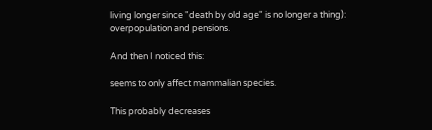living longer since "death by old age" is no longer a thing): overpopulation and pensions.

And then I noticed this:

seems to only affect mammalian species.

This probably decreases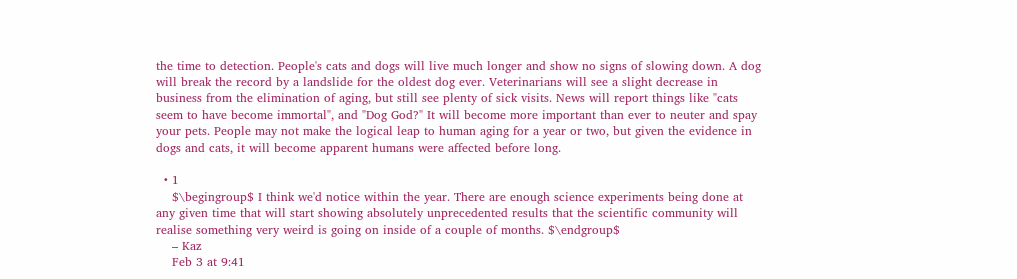the time to detection. People's cats and dogs will live much longer and show no signs of slowing down. A dog will break the record by a landslide for the oldest dog ever. Veterinarians will see a slight decrease in business from the elimination of aging, but still see plenty of sick visits. News will report things like "cats seem to have become immortal", and "Dog God?" It will become more important than ever to neuter and spay your pets. People may not make the logical leap to human aging for a year or two, but given the evidence in dogs and cats, it will become apparent humans were affected before long.

  • 1
    $\begingroup$ I think we'd notice within the year. There are enough science experiments being done at any given time that will start showing absolutely unprecedented results that the scientific community will realise something very weird is going on inside of a couple of months. $\endgroup$
    – Kaz
    Feb 3 at 9:41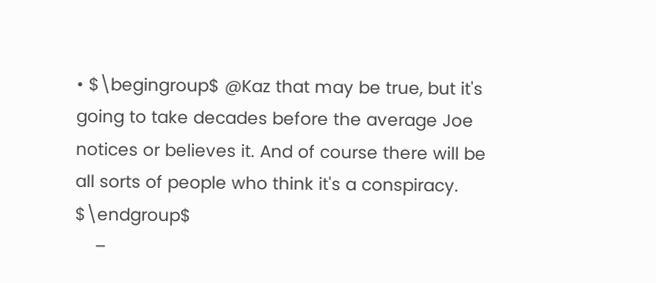• $\begingroup$ @Kaz that may be true, but it's going to take decades before the average Joe notices or believes it. And of course there will be all sorts of people who think it's a conspiracy. $\endgroup$
    –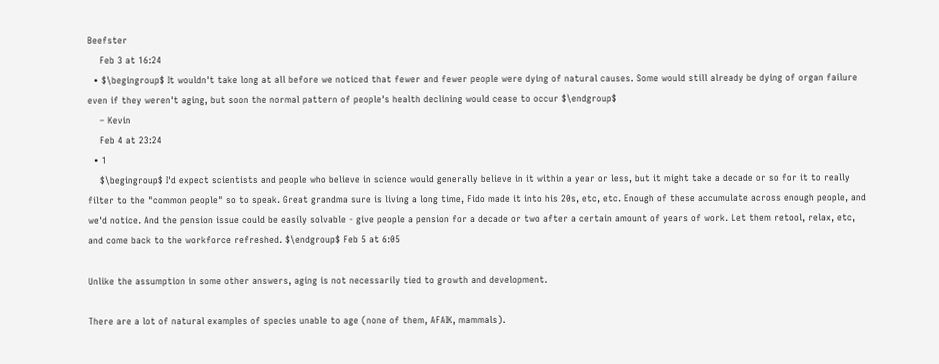Beefster
    Feb 3 at 16:24
  • $\begingroup$ It wouldn't take long at all before we noticed that fewer and fewer people were dying of natural causes. Some would still already be dying of organ failure even if they weren't aging, but soon the normal pattern of people's health declining would cease to occur $\endgroup$
    – Kevin
    Feb 4 at 23:24
  • 1
    $\begingroup$ I'd expect scientists and people who believe in science would generally believe in it within a year or less, but it might take a decade or so for it to really filter to the "common people" so to speak. Great grandma sure is living a long time, Fido made it into his 20s, etc, etc. Enough of these accumulate across enough people, and we'd notice. And the pension issue could be easily solvable - give people a pension for a decade or two after a certain amount of years of work. Let them retool, relax, etc, and come back to the workforce refreshed. $\endgroup$ Feb 5 at 6:05

Unlike the assumption in some other answers, aging is not necessarily tied to growth and development.

There are a lot of natural examples of species unable to age (none of them, AFAIK, mammals).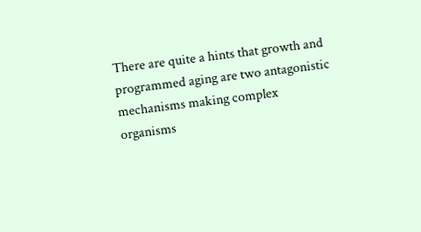There are quite a hints that growth and programmed aging are two antagonistic mechanisms making complex organisms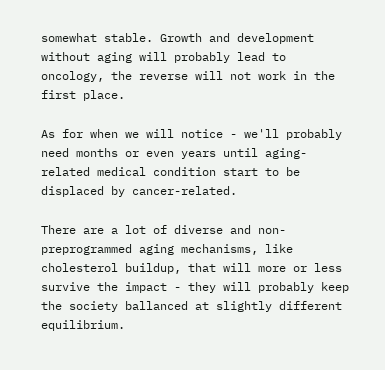somewhat stable. Growth and development without aging will probably lead to oncology, the reverse will not work in the first place.

As for when we will notice - we'll probably need months or even years until aging-related medical condition start to be displaced by cancer-related.

There are a lot of diverse and non-preprogrammed aging mechanisms, like cholesterol buildup, that will more or less survive the impact - they will probably keep the society ballanced at slightly different equilibrium.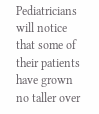Pediatricians will notice that some of their patients have grown no taller over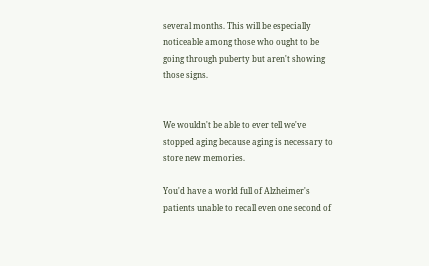several months. This will be especially noticeable among those who ought to be going through puberty but aren't showing those signs.


We wouldn't be able to ever tell we've stopped aging because aging is necessary to store new memories.

You'd have a world full of Alzheimer's patients unable to recall even one second of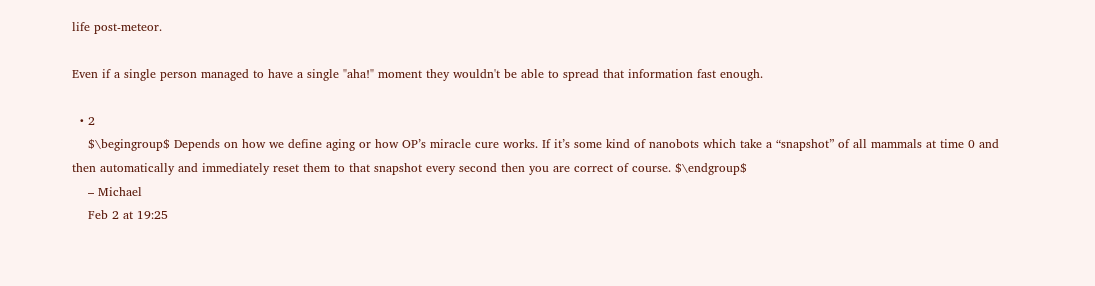life post-meteor.

Even if a single person managed to have a single "aha!" moment they wouldn't be able to spread that information fast enough.

  • 2
    $\begingroup$ Depends on how we define aging or how OP’s miracle cure works. If it’s some kind of nanobots which take a “snapshot” of all mammals at time 0 and then automatically and immediately reset them to that snapshot every second then you are correct of course. $\endgroup$
    – Michael
    Feb 2 at 19:25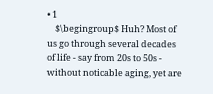• 1
    $\begingroup$ Huh? Most of us go through several decades of life - say from 20s to 50s - without noticable aging, yet are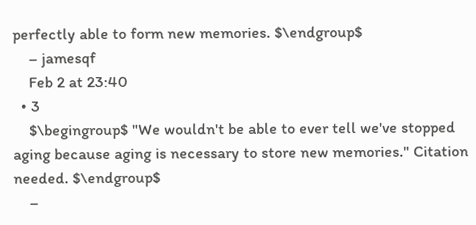perfectly able to form new memories. $\endgroup$
    – jamesqf
    Feb 2 at 23:40
  • 3
    $\begingroup$ "We wouldn't be able to ever tell we've stopped aging because aging is necessary to store new memories." Citation needed. $\endgroup$
    –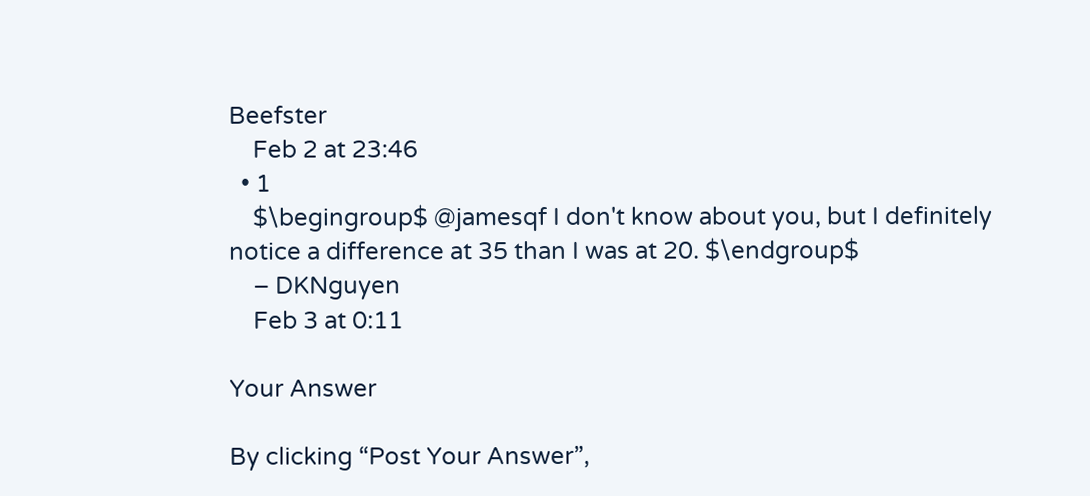Beefster
    Feb 2 at 23:46
  • 1
    $\begingroup$ @jamesqf I don't know about you, but I definitely notice a difference at 35 than I was at 20. $\endgroup$
    – DKNguyen
    Feb 3 at 0:11

Your Answer

By clicking “Post Your Answer”,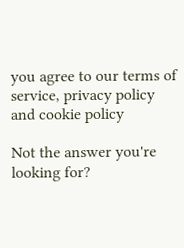you agree to our terms of service, privacy policy and cookie policy

Not the answer you're looking for?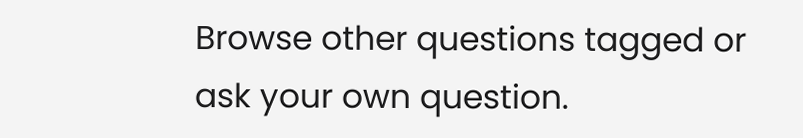Browse other questions tagged or ask your own question.